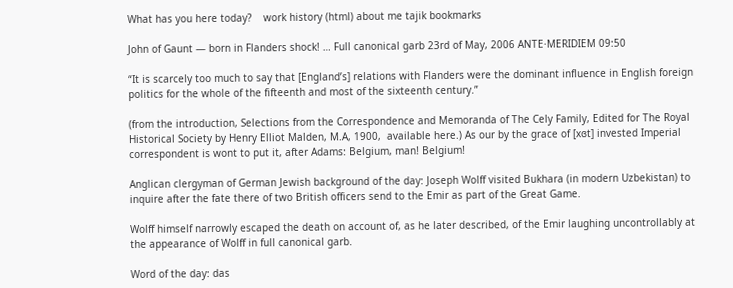What has you here today?    work history (html) about me tajik bookmarks

John of Gaunt — born in Flanders shock! … Full canonical garb 23rd of May, 2006 ANTE·MERIDIEM 09:50

“It is scarcely too much to say that [England’s] relations with Flanders were the dominant influence in English foreign politics for the whole of the fifteenth and most of the sixteenth century.”

(from the introduction, Selections from the Correspondence and Memoranda of The Cely Family, Edited for The Royal Historical Society by Henry Elliot Malden, M.A, 1900,  available here.) As our by the grace of [xɞt] invested Imperial correspondent is wont to put it, after Adams: Belgium, man! Belgium!

Anglican clergyman of German Jewish background of the day: Joseph Wolff visited Bukhara (in modern Uzbekistan) to inquire after the fate there of two British officers send to the Emir as part of the Great Game.

Wolff himself narrowly escaped the death on account of, as he later described, of the Emir laughing uncontrollably at the appearance of Wolff in full canonical garb.

Word of the day: das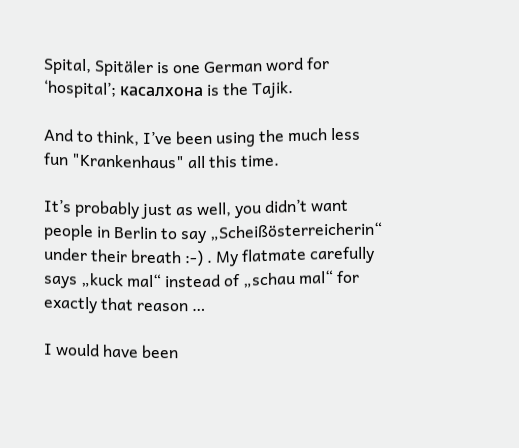Spital, Spitäler is one German word for ‘hospital’; касалхона is the Tajik.

And to think, I’ve been using the much less fun "Krankenhaus" all this time.

It’s probably just as well, you didn’t want people in Berlin to say „Scheißösterreicherin“ under their breath :-) . My flatmate carefully says „kuck mal“ instead of „schau mal“ for exactly that reason …

I would have been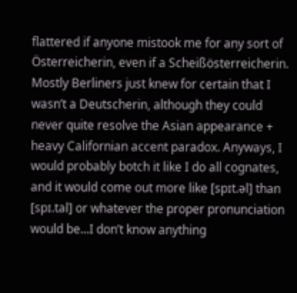flattered if anyone mistook me for any sort of Österreicherin, even if a Scheißösterreicherin. Mostly Berliners just knew for certain that I wasn’t a Deutscherin, although they could never quite resolve the Asian appearance + heavy Californian accent paradox. Anyways, I would probably botch it like I do all cognates, and it would come out more like [spɪt.əl] than [spɪ.tal] or whatever the proper pronunciation would be...I don’t know anything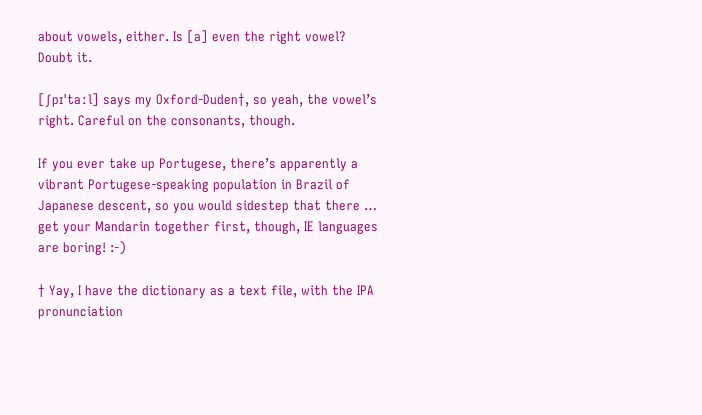about vowels, either. Is [a] even the right vowel? Doubt it.

[ʃpɪˈtaːl] says my Oxford-Duden†, so yeah, the vowel’s right. Careful on the consonants, though.

If you ever take up Portugese, there’s apparently a vibrant Portugese-speaking population in Brazil of Japanese descent, so you would sidestep that there … get your Mandarin together first, though, IE languages are boring! :-)

† Yay, I have the dictionary as a text file, with the IPA pronunciation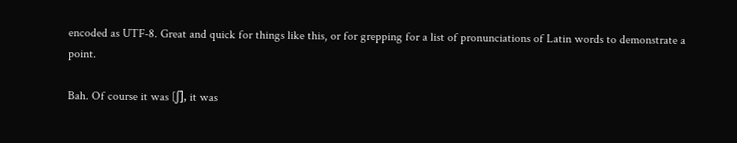encoded as UTF-8. Great and quick for things like this, or for grepping for a list of pronunciations of Latin words to demonstrate a point.

Bah. Of course it was [ʃ], it was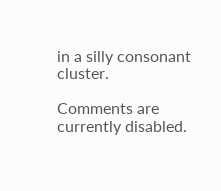in a silly consonant cluster.

Comments are currently disabled.